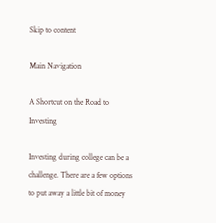Skip to content

Main Navigation

A Shortcut on the Road to Investing

Investing during college can be a challenge. There are a few options to put away a little bit of money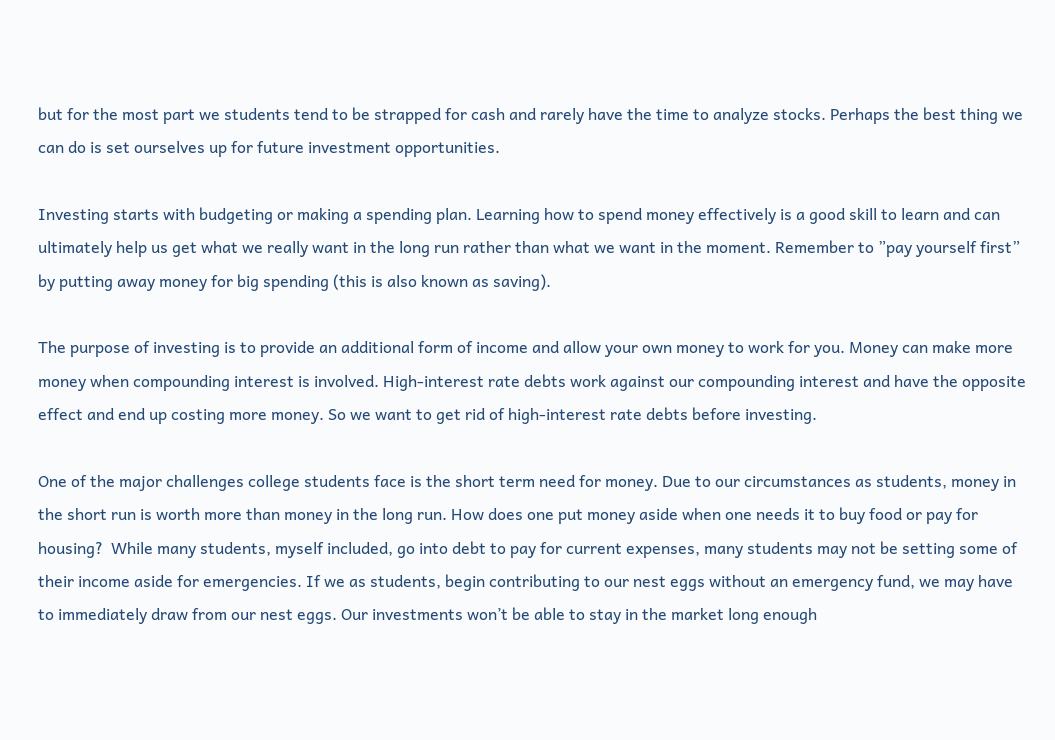but for the most part we students tend to be strapped for cash and rarely have the time to analyze stocks. Perhaps the best thing we can do is set ourselves up for future investment opportunities.

Investing starts with budgeting or making a spending plan. Learning how to spend money effectively is a good skill to learn and can ultimately help us get what we really want in the long run rather than what we want in the moment. Remember to ”pay yourself first” by putting away money for big spending (this is also known as saving).

The purpose of investing is to provide an additional form of income and allow your own money to work for you. Money can make more money when compounding interest is involved. High-interest rate debts work against our compounding interest and have the opposite effect and end up costing more money. So we want to get rid of high-interest rate debts before investing.

One of the major challenges college students face is the short term need for money. Due to our circumstances as students, money in the short run is worth more than money in the long run. How does one put money aside when one needs it to buy food or pay for housing?  While many students, myself included, go into debt to pay for current expenses, many students may not be setting some of their income aside for emergencies. If we as students, begin contributing to our nest eggs without an emergency fund, we may have to immediately draw from our nest eggs. Our investments won’t be able to stay in the market long enough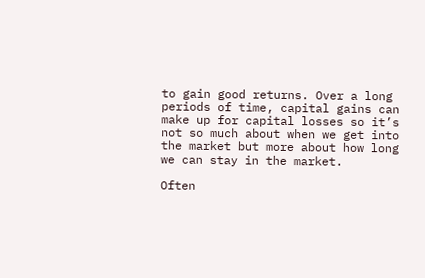to gain good returns. Over a long periods of time, capital gains can make up for capital losses so it’s not so much about when we get into the market but more about how long we can stay in the market.

Often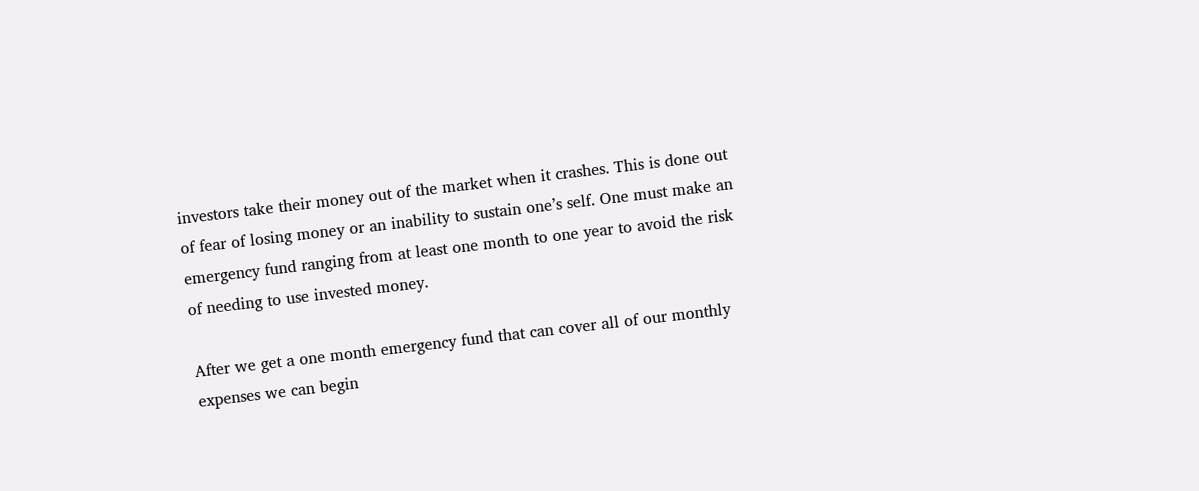investors take their money out of the market when it crashes. This is done out of fear of losing money or an inability to sustain one’s self. One must make an emergency fund ranging from at least one month to one year to avoid the risk of needing to use invested money.

After we get a one month emergency fund that can cover all of our monthly expenses we can begin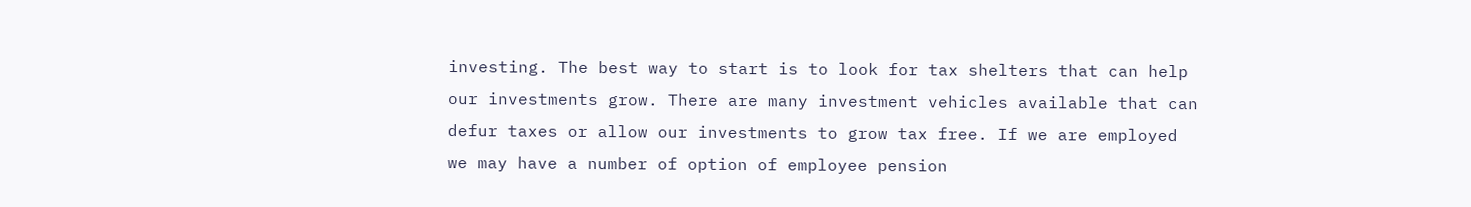investing. The best way to start is to look for tax shelters that can help our investments grow. There are many investment vehicles available that can defur taxes or allow our investments to grow tax free. If we are employed we may have a number of option of employee pension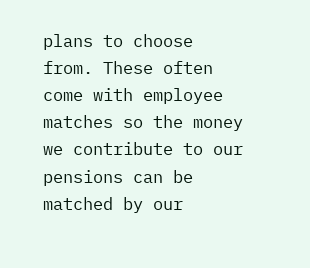plans to choose from. These often come with employee matches so the money we contribute to our pensions can be matched by our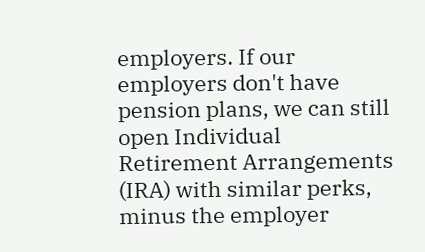employers. If our employers don't have pension plans, we can still open Individual Retirement Arrangements (IRA) with similar perks, minus the employer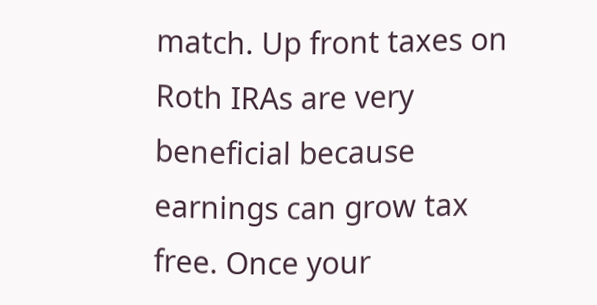match. Up front taxes on Roth IRAs are very beneficial because earnings can grow tax free. Once your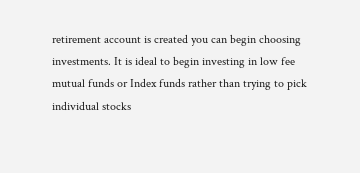retirement account is created you can begin choosing investments. It is ideal to begin investing in low fee mutual funds or Index funds rather than trying to pick individual stocks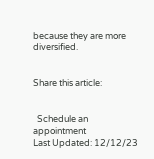because they are more diversified.


Share this article:


  Schedule an appointment
Last Updated: 12/12/23